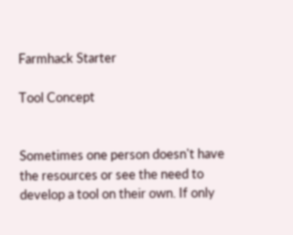Farmhack Starter

Tool Concept


Sometimes one person doesn't have the resources or see the need to develop a tool on their own. If only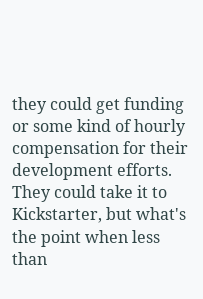they could get funding or some kind of hourly compensation for their development efforts. They could take it to Kickstarter, but what's the point when less than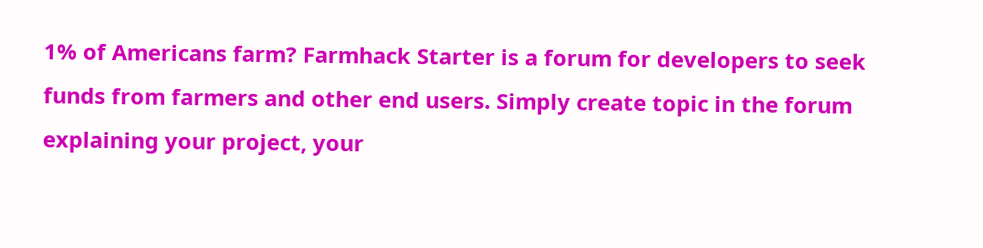1% of Americans farm? Farmhack Starter is a forum for developers to seek funds from farmers and other end users. Simply create topic in the forum explaining your project, your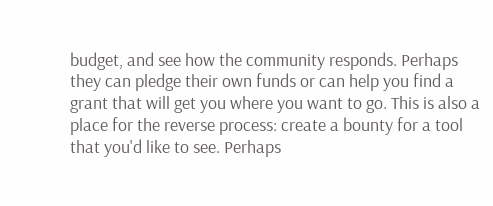budget, and see how the community responds. Perhaps they can pledge their own funds or can help you find a grant that will get you where you want to go. This is also a place for the reverse process: create a bounty for a tool that you'd like to see. Perhaps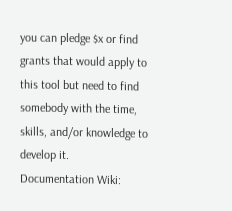you can pledge $x or find grants that would apply to this tool but need to find somebody with the time, skills, and/or knowledge to develop it.
Documentation Wiki: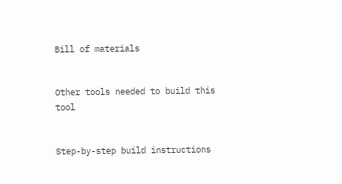Bill of materials


Other tools needed to build this tool


Step-by-step build instructions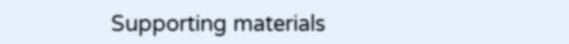Supporting materials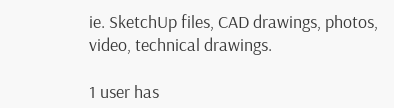ie. SketchUp files, CAD drawings, photos, video, technical drawings.

1 user has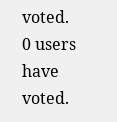voted.
0 users have voted.